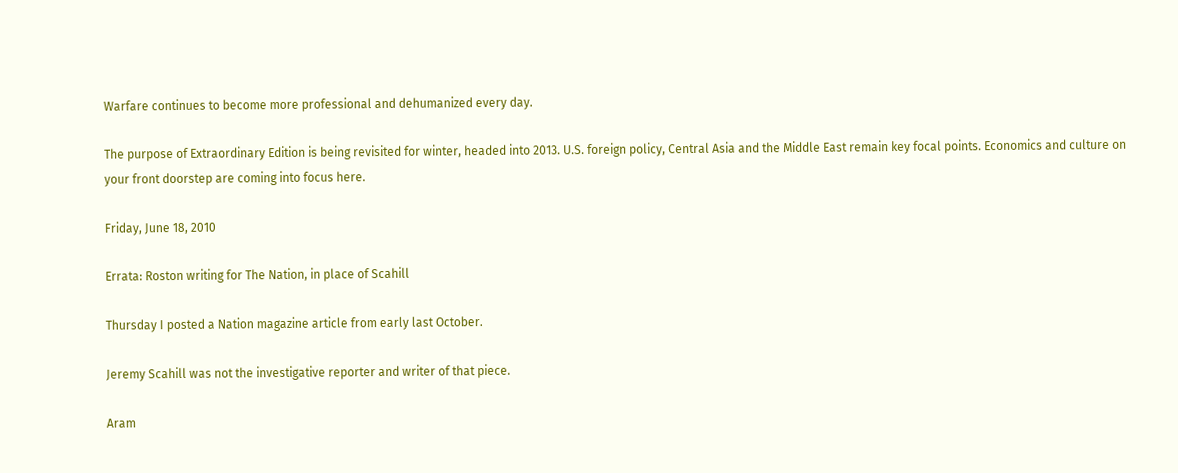Warfare continues to become more professional and dehumanized every day.

The purpose of Extraordinary Edition is being revisited for winter, headed into 2013. U.S. foreign policy, Central Asia and the Middle East remain key focal points. Economics and culture on your front doorstep are coming into focus here.

Friday, June 18, 2010

Errata: Roston writing for The Nation, in place of Scahill

Thursday I posted a Nation magazine article from early last October.

Jeremy Scahill was not the investigative reporter and writer of that piece.

Aram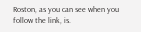Roston, as you can see when you follow the link, is.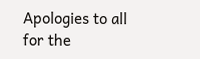Apologies to all for the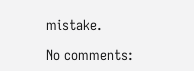mistake.

No comments: